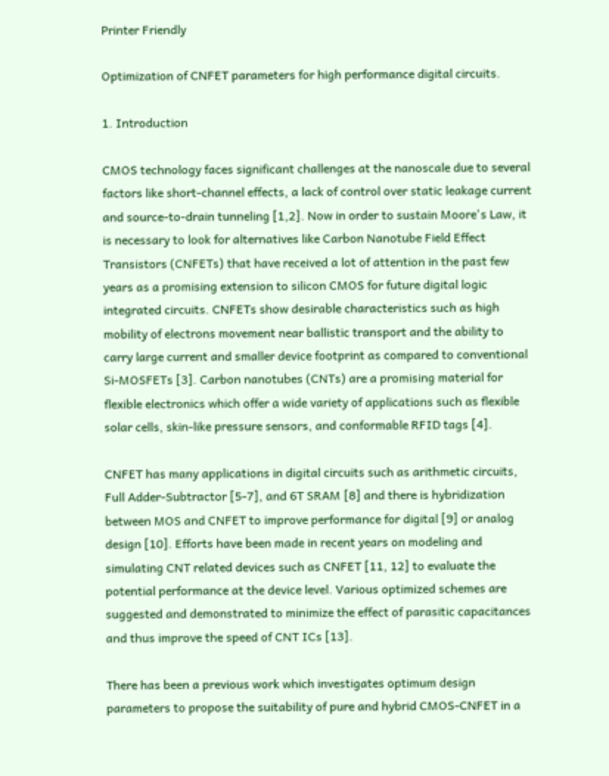Printer Friendly

Optimization of CNFET parameters for high performance digital circuits.

1. Introduction

CMOS technology faces significant challenges at the nanoscale due to several factors like short-channel effects, a lack of control over static leakage current and source-to-drain tunneling [1,2]. Now in order to sustain Moore's Law, it is necessary to look for alternatives like Carbon Nanotube Field Effect Transistors (CNFETs) that have received a lot of attention in the past few years as a promising extension to silicon CMOS for future digital logic integrated circuits. CNFETs show desirable characteristics such as high mobility of electrons movement near ballistic transport and the ability to carry large current and smaller device footprint as compared to conventional Si-MOSFETs [3]. Carbon nanotubes (CNTs) are a promising material for flexible electronics which offer a wide variety of applications such as flexible solar cells, skin-like pressure sensors, and conformable RFID tags [4].

CNFET has many applications in digital circuits such as arithmetic circuits, Full Adder-Subtractor [5-7], and 6T SRAM [8] and there is hybridization between MOS and CNFET to improve performance for digital [9] or analog design [10]. Efforts have been made in recent years on modeling and simulating CNT related devices such as CNFET [11, 12] to evaluate the potential performance at the device level. Various optimized schemes are suggested and demonstrated to minimize the effect of parasitic capacitances and thus improve the speed of CNT ICs [13].

There has been a previous work which investigates optimum design parameters to propose the suitability of pure and hybrid CMOS-CNFET in a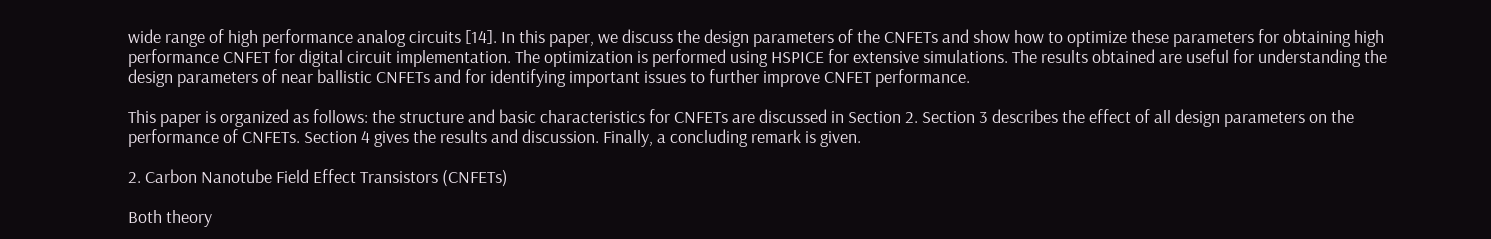wide range of high performance analog circuits [14]. In this paper, we discuss the design parameters of the CNFETs and show how to optimize these parameters for obtaining high performance CNFET for digital circuit implementation. The optimization is performed using HSPICE for extensive simulations. The results obtained are useful for understanding the design parameters of near ballistic CNFETs and for identifying important issues to further improve CNFET performance.

This paper is organized as follows: the structure and basic characteristics for CNFETs are discussed in Section 2. Section 3 describes the effect of all design parameters on the performance of CNFETs. Section 4 gives the results and discussion. Finally, a concluding remark is given.

2. Carbon Nanotube Field Effect Transistors (CNFETs)

Both theory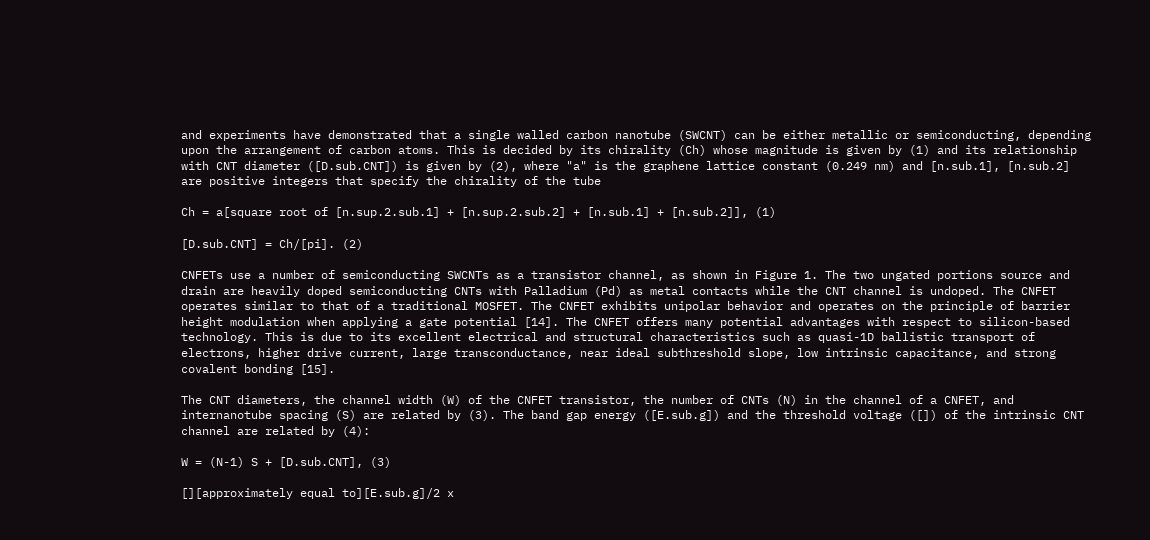and experiments have demonstrated that a single walled carbon nanotube (SWCNT) can be either metallic or semiconducting, depending upon the arrangement of carbon atoms. This is decided by its chirality (Ch) whose magnitude is given by (1) and its relationship with CNT diameter ([D.sub.CNT]) is given by (2), where "a" is the graphene lattice constant (0.249 nm) and [n.sub.1], [n.sub.2] are positive integers that specify the chirality of the tube

Ch = a[square root of [n.sup.2.sub.1] + [n.sup.2.sub.2] + [n.sub.1] + [n.sub.2]], (1)

[D.sub.CNT] = Ch/[pi]. (2)

CNFETs use a number of semiconducting SWCNTs as a transistor channel, as shown in Figure 1. The two ungated portions source and drain are heavily doped semiconducting CNTs with Palladium (Pd) as metal contacts while the CNT channel is undoped. The CNFET operates similar to that of a traditional MOSFET. The CNFET exhibits unipolar behavior and operates on the principle of barrier height modulation when applying a gate potential [14]. The CNFET offers many potential advantages with respect to silicon-based technology. This is due to its excellent electrical and structural characteristics such as quasi-1D ballistic transport of electrons, higher drive current, large transconductance, near ideal subthreshold slope, low intrinsic capacitance, and strong covalent bonding [15].

The CNT diameters, the channel width (W) of the CNFET transistor, the number of CNTs (N) in the channel of a CNFET, and internanotube spacing (S) are related by (3). The band gap energy ([E.sub.g]) and the threshold voltage ([]) of the intrinsic CNT channel are related by (4):

W = (N-1) S + [D.sub.CNT], (3)

[][approximately equal to][E.sub.g]/2 x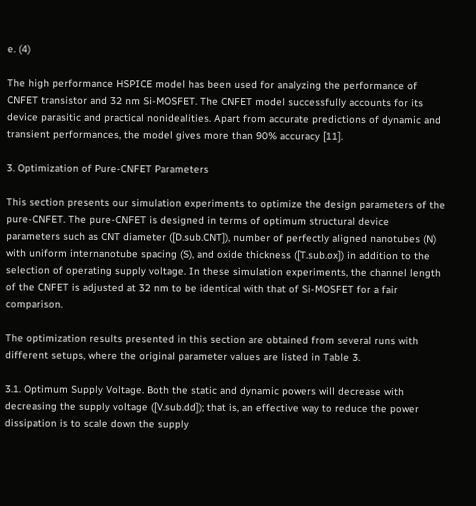e. (4)

The high performance HSPICE model has been used for analyzing the performance of CNFET transistor and 32 nm Si-MOSFET. The CNFET model successfully accounts for its device parasitic and practical nonidealities. Apart from accurate predictions of dynamic and transient performances, the model gives more than 90% accuracy [11].

3. Optimization of Pure-CNFET Parameters

This section presents our simulation experiments to optimize the design parameters of the pure-CNFET. The pure-CNFET is designed in terms of optimum structural device parameters such as CNT diameter ([D.sub.CNT]), number of perfectly aligned nanotubes (N) with uniform internanotube spacing (S), and oxide thickness ([T.sub.ox]) in addition to the selection of operating supply voltage. In these simulation experiments, the channel length of the CNFET is adjusted at 32 nm to be identical with that of Si-MOSFET for a fair comparison.

The optimization results presented in this section are obtained from several runs with different setups, where the original parameter values are listed in Table 3.

3.1. Optimum Supply Voltage. Both the static and dynamic powers will decrease with decreasing the supply voltage ([V.sub.dd]); that is, an effective way to reduce the power dissipation is to scale down the supply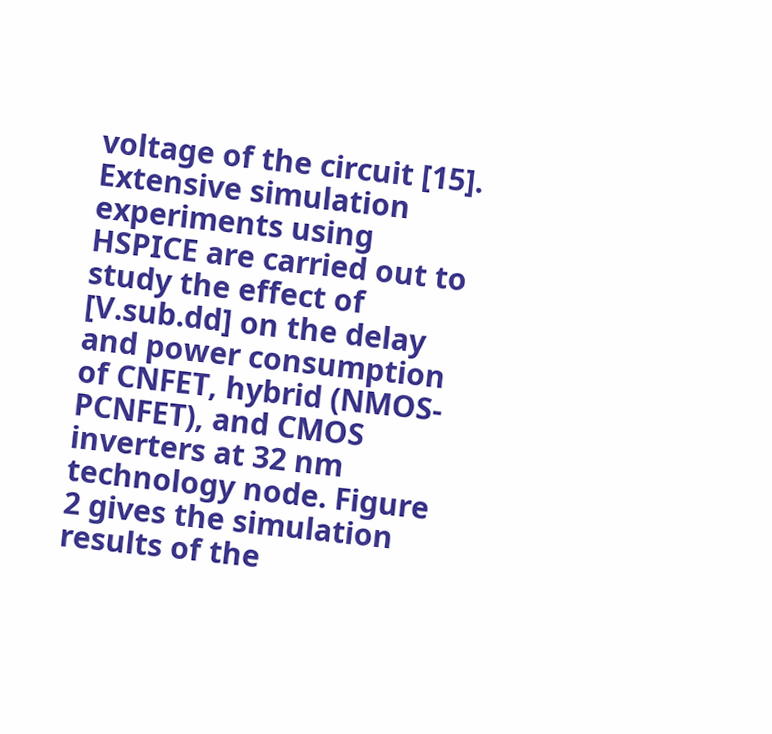voltage of the circuit [15]. Extensive simulation experiments using HSPICE are carried out to study the effect of [V.sub.dd] on the delay and power consumption of CNFET, hybrid (NMOS-PCNFET), and CMOS inverters at 32 nm technology node. Figure 2 gives the simulation results of the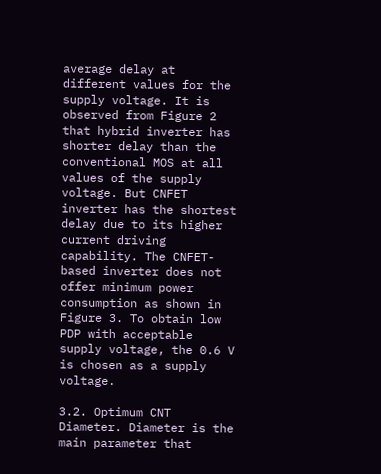average delay at different values for the supply voltage. It is observed from Figure 2 that hybrid inverter has shorter delay than the conventional MOS at all values of the supply voltage. But CNFET inverter has the shortest delay due to its higher current driving capability. The CNFET-based inverter does not offer minimum power consumption as shown in Figure 3. To obtain low PDP with acceptable supply voltage, the 0.6 V is chosen as a supply voltage.

3.2. Optimum CNT Diameter. Diameter is the main parameter that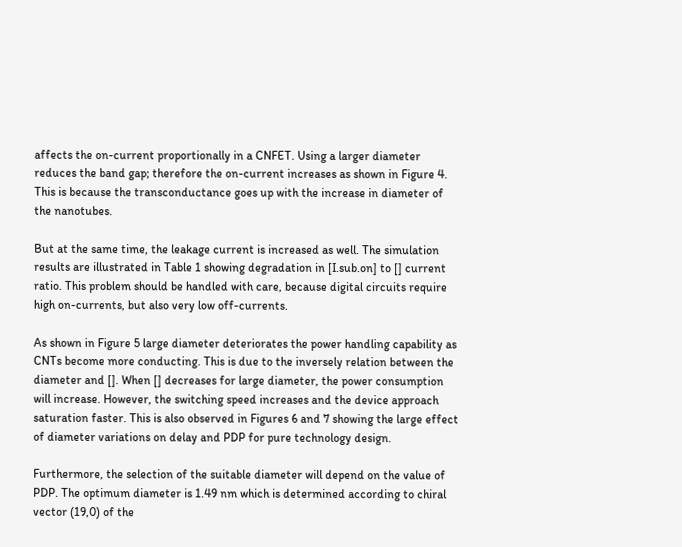affects the on-current proportionally in a CNFET. Using a larger diameter reduces the band gap; therefore the on-current increases as shown in Figure 4. This is because the transconductance goes up with the increase in diameter of the nanotubes.

But at the same time, the leakage current is increased as well. The simulation results are illustrated in Table 1 showing degradation in [I.sub.on] to [] current ratio. This problem should be handled with care, because digital circuits require high on-currents, but also very low off-currents.

As shown in Figure 5 large diameter deteriorates the power handling capability as CNTs become more conducting. This is due to the inversely relation between the diameter and []. When [] decreases for large diameter, the power consumption will increase. However, the switching speed increases and the device approach saturation faster. This is also observed in Figures 6 and 7 showing the large effect of diameter variations on delay and PDP for pure technology design.

Furthermore, the selection of the suitable diameter will depend on the value of PDP. The optimum diameter is 1.49 nm which is determined according to chiral vector (19,0) of the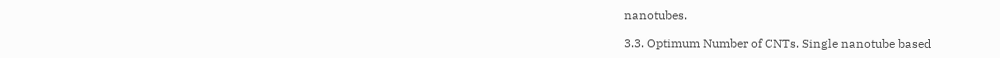nanotubes.

3.3. Optimum Number of CNTs. Single nanotube based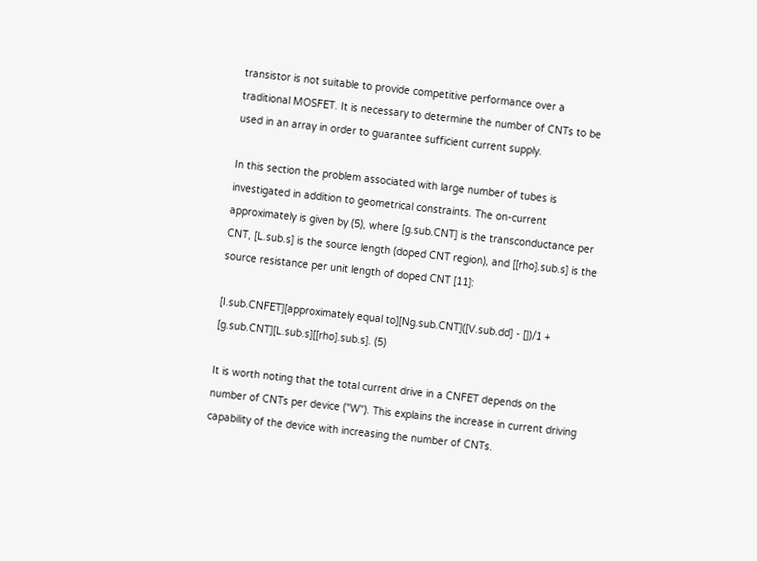transistor is not suitable to provide competitive performance over a traditional MOSFET. It is necessary to determine the number of CNTs to be used in an array in order to guarantee sufficient current supply.

In this section the problem associated with large number of tubes is investigated in addition to geometrical constraints. The on-current approximately is given by (5), where [g.sub.CNT] is the transconductance per CNT, [L.sub.s] is the source length (doped CNT region), and [[rho].sub.s] is the source resistance per unit length of doped CNT [11]:

[I.sub.CNFET][approximately equal to][Ng.sub.CNT]([V.sub.dd] - [])/1 + [g.sub.CNT][L.sub.s][[rho].sub.s]. (5)

It is worth noting that the total current drive in a CNFET depends on the number of CNTs per device ("W"). This explains the increase in current driving capability of the device with increasing the number of CNTs.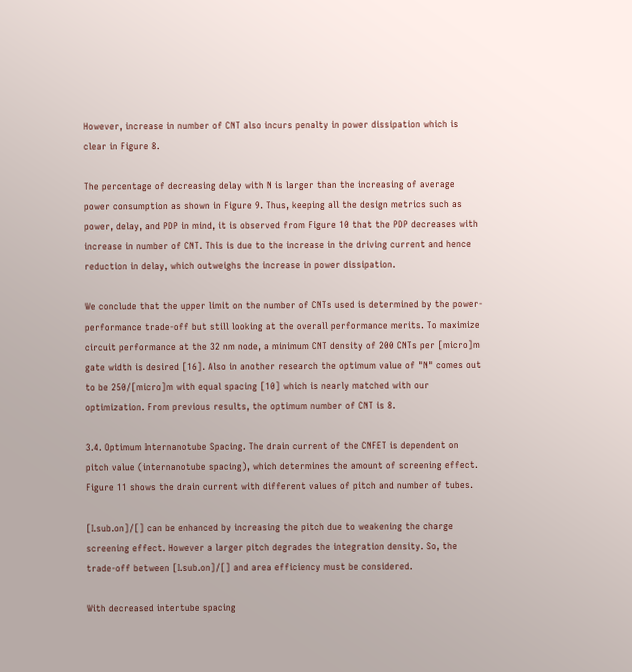However, increase in number of CNT also incurs penalty in power dissipation which is clear in Figure 8.

The percentage of decreasing delay with N is larger than the increasing of average power consumption as shown in Figure 9. Thus, keeping all the design metrics such as power, delay, and PDP in mind, it is observed from Figure 10 that the PDP decreases with increase in number of CNT. This is due to the increase in the driving current and hence reduction in delay, which outweighs the increase in power dissipation.

We conclude that the upper limit on the number of CNTs used is determined by the power-performance trade-off but still looking at the overall performance merits. To maximize circuit performance at the 32 nm node, a minimum CNT density of 200 CNTs per [micro]m gate width is desired [16]. Also in another research the optimum value of "N" comes out to be 250/[micro]m with equal spacing [10] which is nearly matched with our optimization. From previous results, the optimum number of CNT is 8.

3.4. Optimum Internanotube Spacing. The drain current of the CNFET is dependent on pitch value (internanotube spacing), which determines the amount of screening effect. Figure 11 shows the drain current with different values of pitch and number of tubes.

[I.sub.on]/[] can be enhanced by increasing the pitch due to weakening the charge screening effect. However a larger pitch degrades the integration density. So, the trade-off between [I.sub.on]/[] and area efficiency must be considered.

With decreased intertube spacing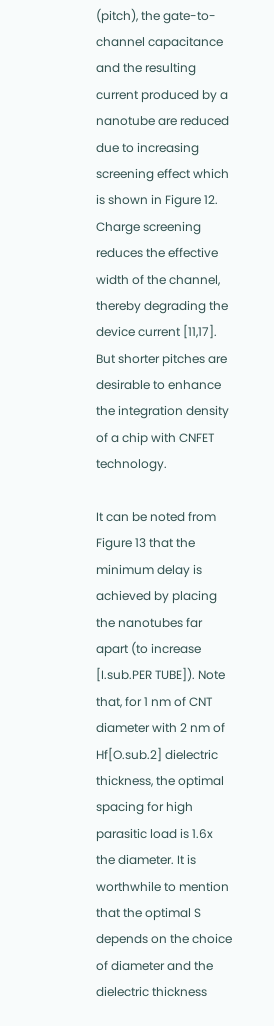(pitch), the gate-to-channel capacitance and the resulting current produced by a nanotube are reduced due to increasing screening effect which is shown in Figure 12. Charge screening reduces the effective width of the channel, thereby degrading the device current [11,17]. But shorter pitches are desirable to enhance the integration density of a chip with CNFET technology.

It can be noted from Figure 13 that the minimum delay is achieved by placing the nanotubes far apart (to increase [I.sub.PER TUBE]). Note that, for 1 nm of CNT diameter with 2 nm of Hf[O.sub.2] dielectric thickness, the optimal spacing for high parasitic load is 1.6x the diameter. It is worthwhile to mention that the optimal S depends on the choice of diameter and the dielectric thickness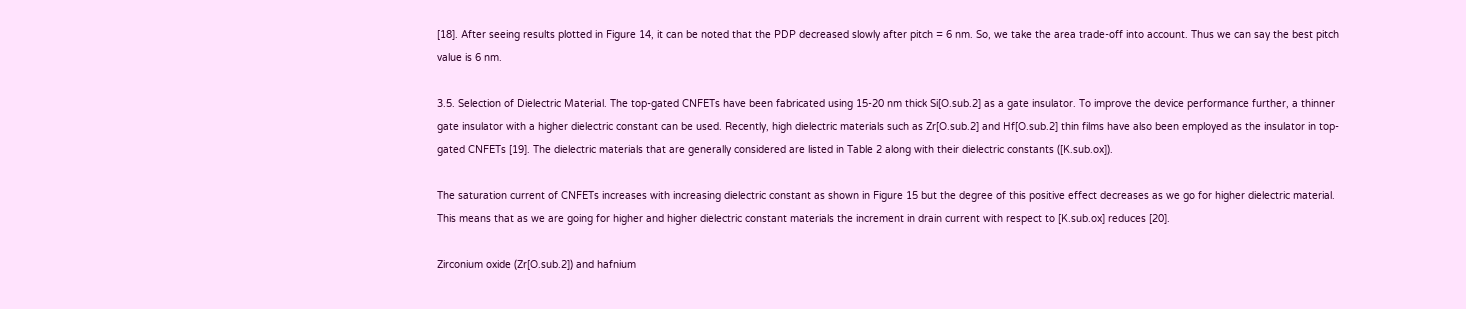[18]. After seeing results plotted in Figure 14, it can be noted that the PDP decreased slowly after pitch = 6 nm. So, we take the area trade-off into account. Thus we can say the best pitch value is 6 nm.

3.5. Selection of Dielectric Material. The top-gated CNFETs have been fabricated using 15-20 nm thick Si[O.sub.2] as a gate insulator. To improve the device performance further, a thinner gate insulator with a higher dielectric constant can be used. Recently, high dielectric materials such as Zr[O.sub.2] and Hf[O.sub.2] thin films have also been employed as the insulator in top-gated CNFETs [19]. The dielectric materials that are generally considered are listed in Table 2 along with their dielectric constants ([K.sub.ox]).

The saturation current of CNFETs increases with increasing dielectric constant as shown in Figure 15 but the degree of this positive effect decreases as we go for higher dielectric material. This means that as we are going for higher and higher dielectric constant materials the increment in drain current with respect to [K.sub.ox] reduces [20].

Zirconium oxide (Zr[O.sub.2]) and hafnium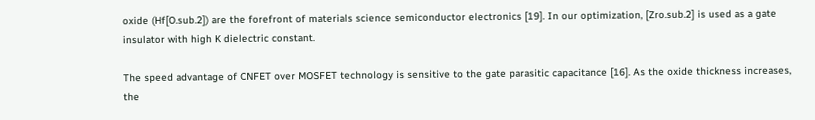oxide (Hf[O.sub.2]) are the forefront of materials science semiconductor electronics [19]. In our optimization, [Zro.sub.2] is used as a gate insulator with high K dielectric constant.

The speed advantage of CNFET over MOSFET technology is sensitive to the gate parasitic capacitance [16]. As the oxide thickness increases, the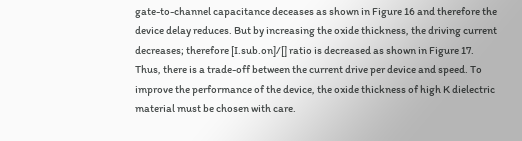gate-to-channel capacitance deceases as shown in Figure 16 and therefore the device delay reduces. But by increasing the oxide thickness, the driving current decreases; therefore [I.sub.on]/[] ratio is decreased as shown in Figure 17. Thus, there is a trade-off between the current drive per device and speed. To improve the performance of the device, the oxide thickness of high K dielectric material must be chosen with care.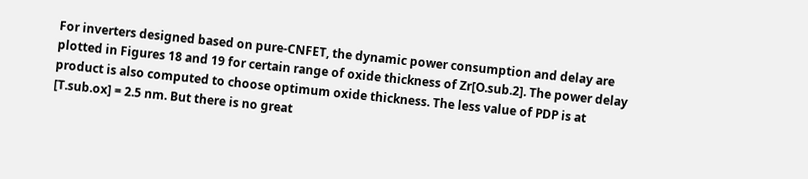For inverters designed based on pure-CNFET, the dynamic power consumption and delay are plotted in Figures 18 and 19 for certain range of oxide thickness of Zr[O.sub.2]. The power delay product is also computed to choose optimum oxide thickness. The less value of PDP is at [T.sub.ox] = 2.5 nm. But there is no great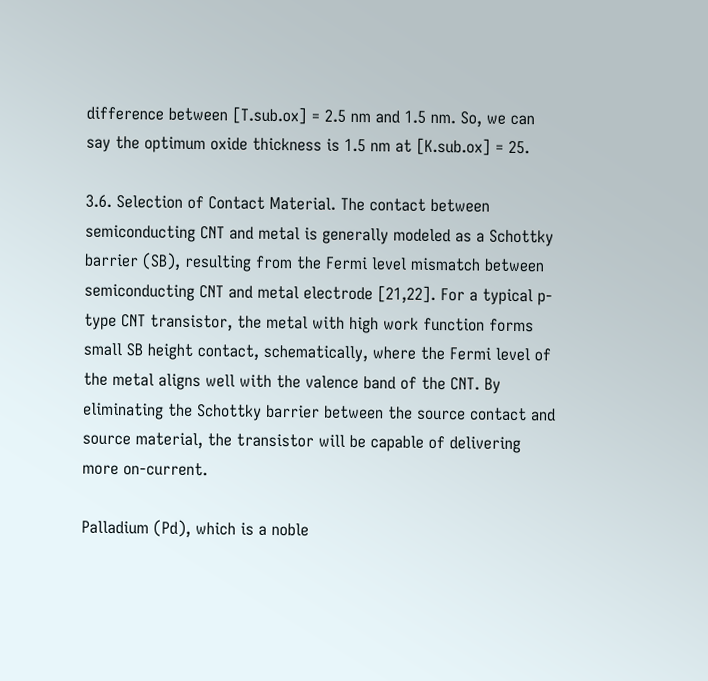difference between [T.sub.ox] = 2.5 nm and 1.5 nm. So, we can say the optimum oxide thickness is 1.5 nm at [K.sub.ox] = 25.

3.6. Selection of Contact Material. The contact between semiconducting CNT and metal is generally modeled as a Schottky barrier (SB), resulting from the Fermi level mismatch between semiconducting CNT and metal electrode [21,22]. For a typical p-type CNT transistor, the metal with high work function forms small SB height contact, schematically, where the Fermi level of the metal aligns well with the valence band of the CNT. By eliminating the Schottky barrier between the source contact and source material, the transistor will be capable of delivering more on-current.

Palladium (Pd), which is a noble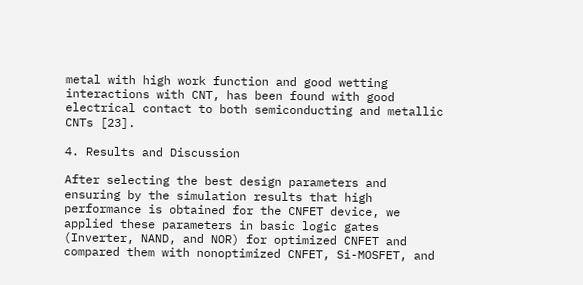metal with high work function and good wetting interactions with CNT, has been found with good electrical contact to both semiconducting and metallic CNTs [23].

4. Results and Discussion

After selecting the best design parameters and ensuring by the simulation results that high performance is obtained for the CNFET device, we applied these parameters in basic logic gates (Inverter, NAND, and NOR) for optimized CNFET and compared them with nonoptimized CNFET, Si-MOSFET, and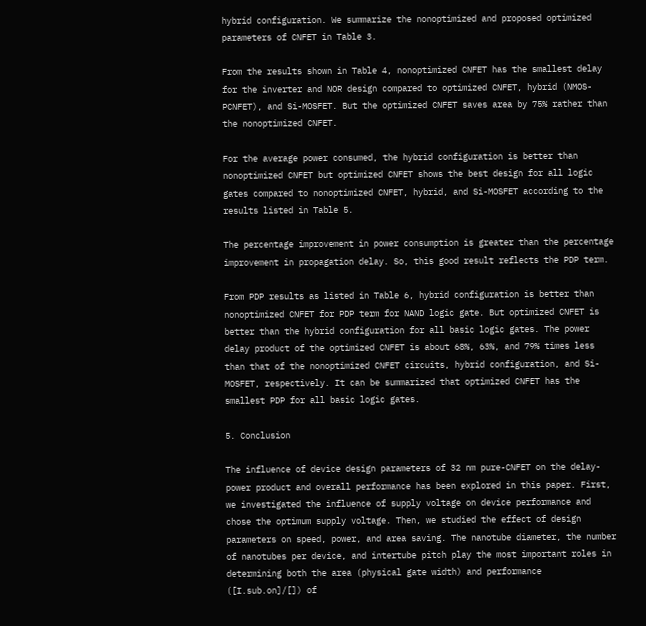hybrid configuration. We summarize the nonoptimized and proposed optimized parameters of CNFET in Table 3.

From the results shown in Table 4, nonoptimized CNFET has the smallest delay for the inverter and NOR design compared to optimized CNFET, hybrid (NMOS-PCNFET), and Si-MOSFET. But the optimized CNFET saves area by 75% rather than the nonoptimized CNFET.

For the average power consumed, the hybrid configuration is better than nonoptimized CNFET but optimized CNFET shows the best design for all logic gates compared to nonoptimized CNFET, hybrid, and Si-MOSFET according to the results listed in Table 5.

The percentage improvement in power consumption is greater than the percentage improvement in propagation delay. So, this good result reflects the PDP term.

From PDP results as listed in Table 6, hybrid configuration is better than nonoptimized CNFET for PDP term for NAND logic gate. But optimized CNFET is better than the hybrid configuration for all basic logic gates. The power delay product of the optimized CNFET is about 68%, 63%, and 79% times less than that of the nonoptimized CNFET circuits, hybrid configuration, and Si-MOSFET, respectively. It can be summarized that optimized CNFET has the smallest PDP for all basic logic gates.

5. Conclusion

The influence of device design parameters of 32 nm pure-CNFET on the delay-power product and overall performance has been explored in this paper. First, we investigated the influence of supply voltage on device performance and chose the optimum supply voltage. Then, we studied the effect of design parameters on speed, power, and area saving. The nanotube diameter, the number of nanotubes per device, and intertube pitch play the most important roles in determining both the area (physical gate width) and performance ([I.sub.on]/[]) of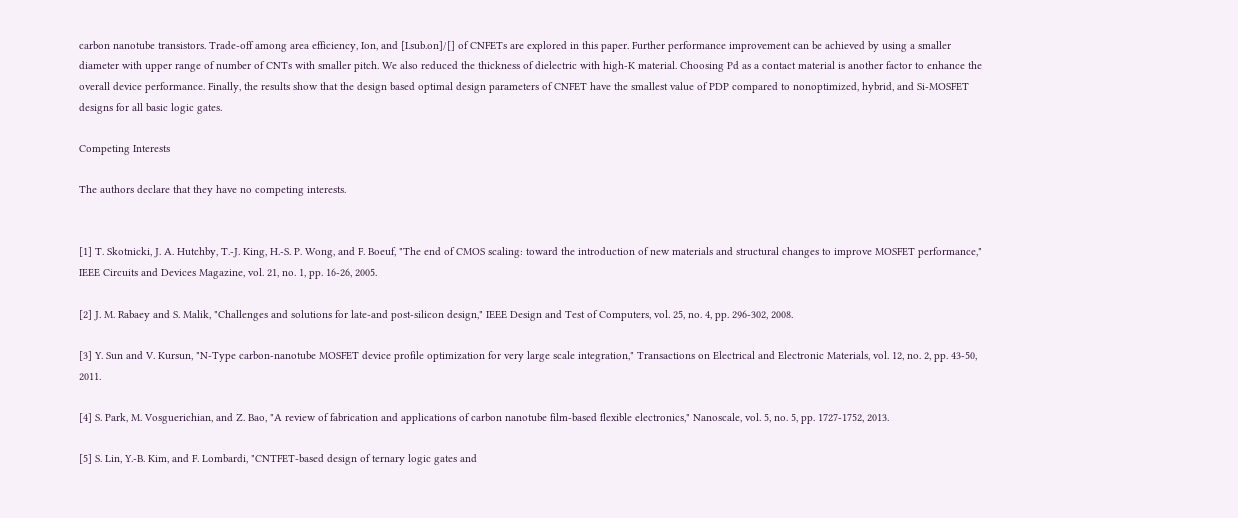carbon nanotube transistors. Trade-off among area efficiency, Ion, and [I.sub.on]/[] of CNFETs are explored in this paper. Further performance improvement can be achieved by using a smaller diameter with upper range of number of CNTs with smaller pitch. We also reduced the thickness of dielectric with high-K material. Choosing Pd as a contact material is another factor to enhance the overall device performance. Finally, the results show that the design based optimal design parameters of CNFET have the smallest value of PDP compared to nonoptimized, hybrid, and Si-MOSFET designs for all basic logic gates.

Competing Interests

The authors declare that they have no competing interests.


[1] T. Skotnicki, J. A. Hutchby, T.-J. King, H.-S. P. Wong, and F. Boeuf, "The end of CMOS scaling: toward the introduction of new materials and structural changes to improve MOSFET performance," IEEE Circuits and Devices Magazine, vol. 21, no. 1, pp. 16-26, 2005.

[2] J. M. Rabaey and S. Malik, "Challenges and solutions for late-and post-silicon design," IEEE Design and Test of Computers, vol. 25, no. 4, pp. 296-302, 2008.

[3] Y. Sun and V. Kursun, "N-Type carbon-nanotube MOSFET device profile optimization for very large scale integration," Transactions on Electrical and Electronic Materials, vol. 12, no. 2, pp. 43-50, 2011.

[4] S. Park, M. Vosguerichian, and Z. Bao, "A review of fabrication and applications of carbon nanotube film-based flexible electronics," Nanoscale, vol. 5, no. 5, pp. 1727-1752, 2013.

[5] S. Lin, Y.-B. Kim, and F. Lombardi, "CNTFET-based design of ternary logic gates and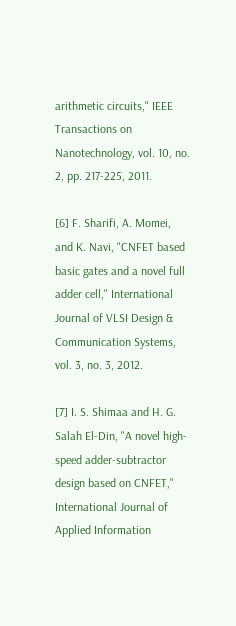arithmetic circuits," IEEE Transactions on Nanotechnology, vol. 10, no. 2, pp. 217-225, 2011.

[6] F. Sharifi, A. Momei, and K. Navi, "CNFET based basic gates and a novel full adder cell," International Journal of VLSI Design & Communication Systems, vol. 3, no. 3, 2012.

[7] I. S. Shimaa and H. G. Salah El-Din, "A novel high-speed adder-subtractor design based on CNFET," International Journal of Applied Information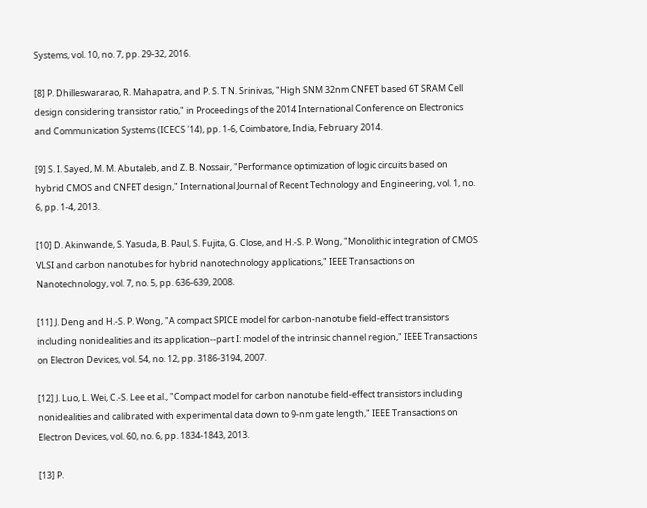Systems, vol. 10, no. 7, pp. 29-32, 2016.

[8] P. Dhilleswararao, R. Mahapatra, and P. S. T N. Srinivas, "High SNM 32nm CNFET based 6T SRAM Cell design considering transistor ratio," in Proceedings of the 2014 International Conference on Electronics and Communication Systems (ICECS '14), pp. 1-6, Coimbatore, India, February 2014.

[9] S. I. Sayed, M. M. Abutaleb, and Z. B. Nossair, "Performance optimization of logic circuits based on hybrid CMOS and CNFET design," International Journal of Recent Technology and Engineering, vol. 1, no. 6, pp. 1-4, 2013.

[10] D. Akinwande, S. Yasuda, B. Paul, S. Fujita, G. Close, and H.-S. P. Wong, "Monolithic integration of CMOS VLSI and carbon nanotubes for hybrid nanotechnology applications," IEEE Transactions on Nanotechnology, vol. 7, no. 5, pp. 636-639, 2008.

[11] J. Deng and H.-S. P. Wong, "A compact SPICE model for carbon-nanotube field-effect transistors including nonidealities and its application--part I: model of the intrinsic channel region," IEEE Transactions on Electron Devices, vol. 54, no. 12, pp. 3186-3194, 2007.

[12] J. Luo, L. Wei, C.-S. Lee et al., "Compact model for carbon nanotube field-effect transistors including nonidealities and calibrated with experimental data down to 9-nm gate length," IEEE Transactions on Electron Devices, vol. 60, no. 6, pp. 1834-1843, 2013.

[13] P.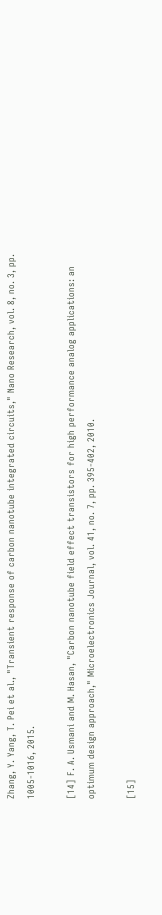Zhang, Y. Yang, T. Pei et al., "Transient response of carbon nanotube integrated circuits," Nano Research, vol. 8, no. 3, pp. 1005-1016, 2015.

[14] F. A. Usmani and M. Hasan, "Carbon nanotube field effect transistors for high performance analog applications: an optimum design approach," Microelectronics Journal, vol. 41, no. 7, pp. 395-402, 2010.

[15]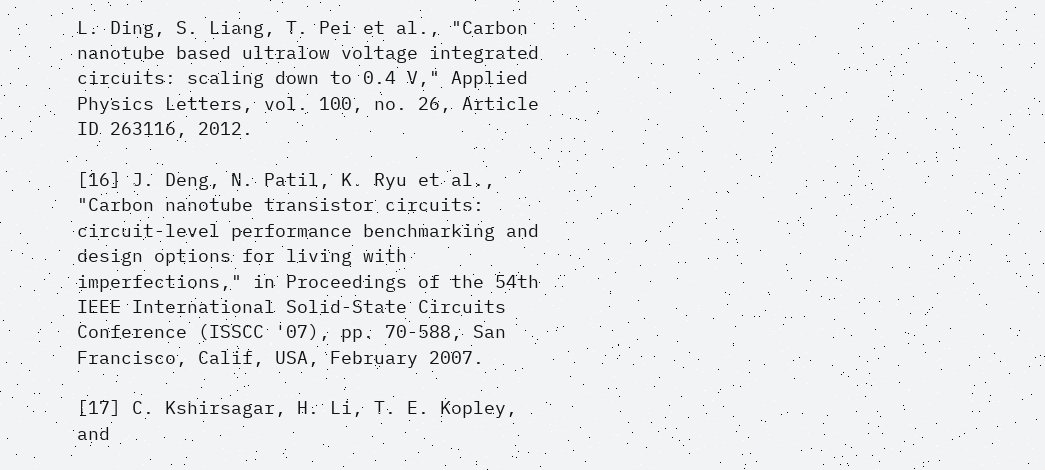L. Ding, S. Liang, T. Pei et al., "Carbon nanotube based ultralow voltage integrated circuits: scaling down to 0.4 V," Applied Physics Letters, vol. 100, no. 26, Article ID 263116, 2012.

[16] J. Deng, N. Patil, K. Ryu et al., "Carbon nanotube transistor circuits: circuit-level performance benchmarking and design options for living with imperfections," in Proceedings of the 54th IEEE International Solid-State Circuits Conference (ISSCC '07), pp. 70-588, San Francisco, Calif, USA, February 2007.

[17] C. Kshirsagar, H. Li, T. E. Kopley, and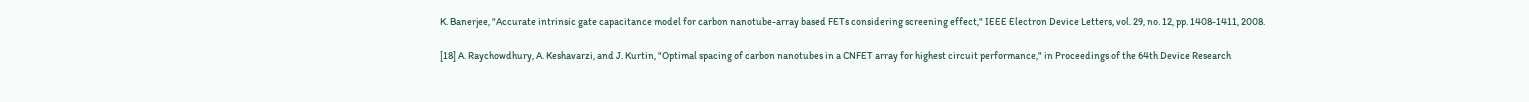K. Banerjee, "Accurate intrinsic gate capacitance model for carbon nanotube-array based FETs considering screening effect," IEEE Electron Device Letters, vol. 29, no. 12, pp. 1408-1411, 2008.

[18] A. Raychowdhury, A. Keshavarzi, and J. Kurtin, "Optimal spacing of carbon nanotubes in a CNFET array for highest circuit performance," in Proceedings of the 64th Device Research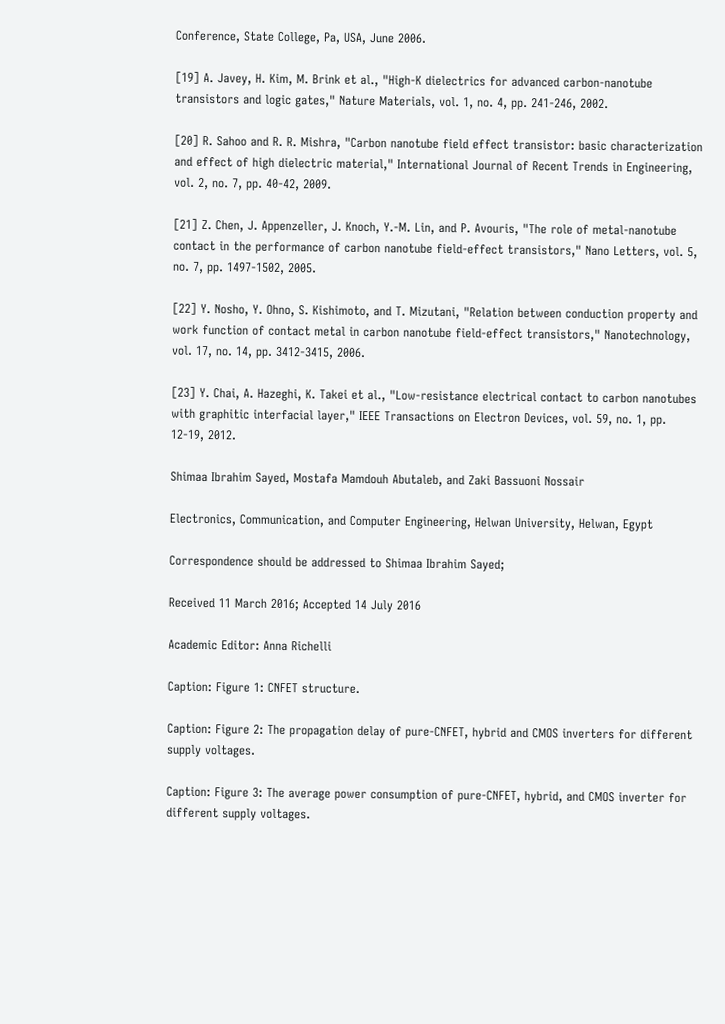Conference, State College, Pa, USA, June 2006.

[19] A. Javey, H. Kim, M. Brink et al., "High-K dielectrics for advanced carbon-nanotube transistors and logic gates," Nature Materials, vol. 1, no. 4, pp. 241-246, 2002.

[20] R. Sahoo and R. R. Mishra, "Carbon nanotube field effect transistor: basic characterization and effect of high dielectric material," International Journal of Recent Trends in Engineering, vol. 2, no. 7, pp. 40-42, 2009.

[21] Z. Chen, J. Appenzeller, J. Knoch, Y.-M. Lin, and P. Avouris, "The role of metal-nanotube contact in the performance of carbon nanotube field-effect transistors," Nano Letters, vol. 5, no. 7, pp. 1497-1502, 2005.

[22] Y. Nosho, Y. Ohno, S. Kishimoto, and T. Mizutani, "Relation between conduction property and work function of contact metal in carbon nanotube field-effect transistors," Nanotechnology, vol. 17, no. 14, pp. 3412-3415, 2006.

[23] Y. Chai, A. Hazeghi, K. Takei et al., "Low-resistance electrical contact to carbon nanotubes with graphitic interfacial layer," IEEE Transactions on Electron Devices, vol. 59, no. 1, pp. 12-19, 2012.

Shimaa Ibrahim Sayed, Mostafa Mamdouh Abutaleb, and Zaki Bassuoni Nossair

Electronics, Communication, and Computer Engineering, Helwan University, Helwan, Egypt

Correspondence should be addressed to Shimaa Ibrahim Sayed;

Received 11 March 2016; Accepted 14 July 2016

Academic Editor: Anna Richelli

Caption: Figure 1: CNFET structure.

Caption: Figure 2: The propagation delay of pure-CNFET, hybrid and CMOS inverters for different supply voltages.

Caption: Figure 3: The average power consumption of pure-CNFET, hybrid, and CMOS inverter for different supply voltages.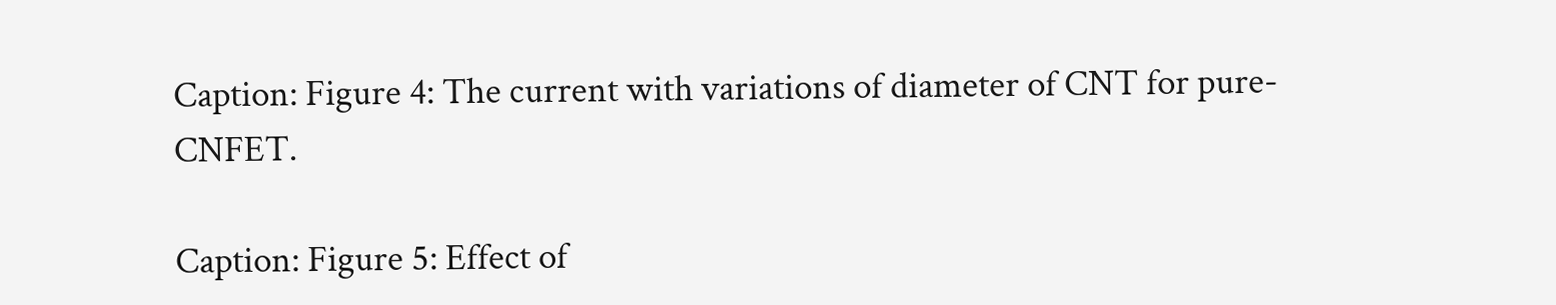Caption: Figure 4: The current with variations of diameter of CNT for pure- CNFET.

Caption: Figure 5: Effect of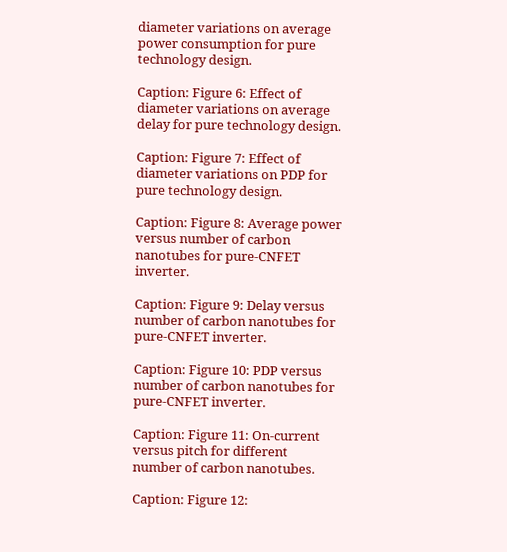diameter variations on average power consumption for pure technology design.

Caption: Figure 6: Effect of diameter variations on average delay for pure technology design.

Caption: Figure 7: Effect of diameter variations on PDP for pure technology design.

Caption: Figure 8: Average power versus number of carbon nanotubes for pure-CNFET inverter.

Caption: Figure 9: Delay versus number of carbon nanotubes for pure-CNFET inverter.

Caption: Figure 10: PDP versus number of carbon nanotubes for pure-CNFET inverter.

Caption: Figure 11: On-current versus pitch for different number of carbon nanotubes.

Caption: Figure 12: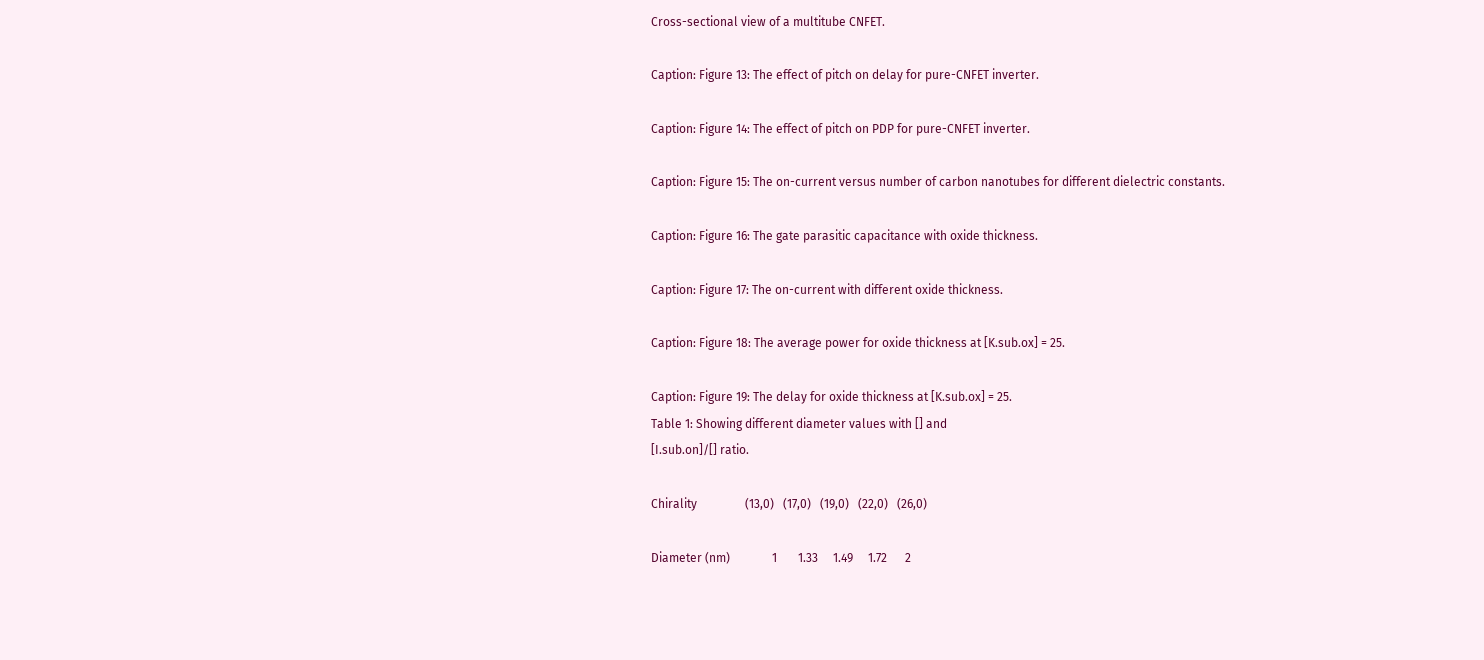Cross-sectional view of a multitube CNFET.

Caption: Figure 13: The effect of pitch on delay for pure-CNFET inverter.

Caption: Figure 14: The effect of pitch on PDP for pure-CNFET inverter.

Caption: Figure 15: The on-current versus number of carbon nanotubes for different dielectric constants.

Caption: Figure 16: The gate parasitic capacitance with oxide thickness.

Caption: Figure 17: The on-current with different oxide thickness.

Caption: Figure 18: The average power for oxide thickness at [K.sub.ox] = 25.

Caption: Figure 19: The delay for oxide thickness at [K.sub.ox] = 25.
Table 1: Showing different diameter values with [] and
[I.sub.on]/[] ratio.

Chirality                (13,0)   (17,0)   (19,0)   (22,0)   (26,0)

Diameter (nm)              1       1.33     1.49     1.72      2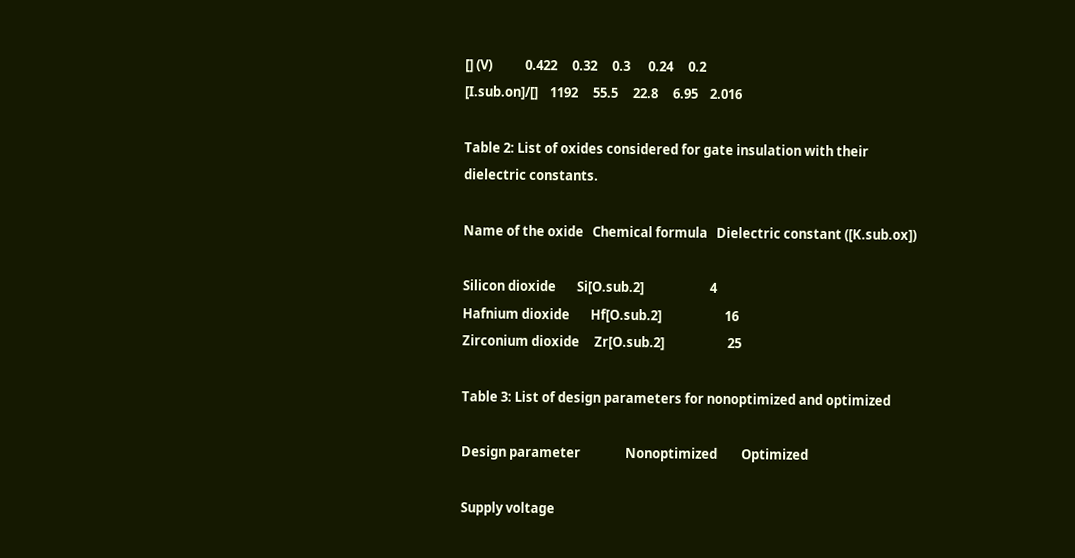[] (V)           0.422     0.32     0.3      0.24     0.2
[I.sub.on]/[]    1192     55.5     22.8     6.95    2.016

Table 2: List of oxides considered for gate insulation with their
dielectric constants.

Name of the oxide   Chemical formula   Dielectric constant ([K.sub.ox])

Silicon dioxide       Si[O.sub.2]                      4
Hafnium dioxide       Hf[O.sub.2]                     16
Zirconium dioxide     Zr[O.sub.2]                     25

Table 3: List of design parameters for nonoptimized and optimized

Design parameter               Nonoptimized        Optimized

Supply voltage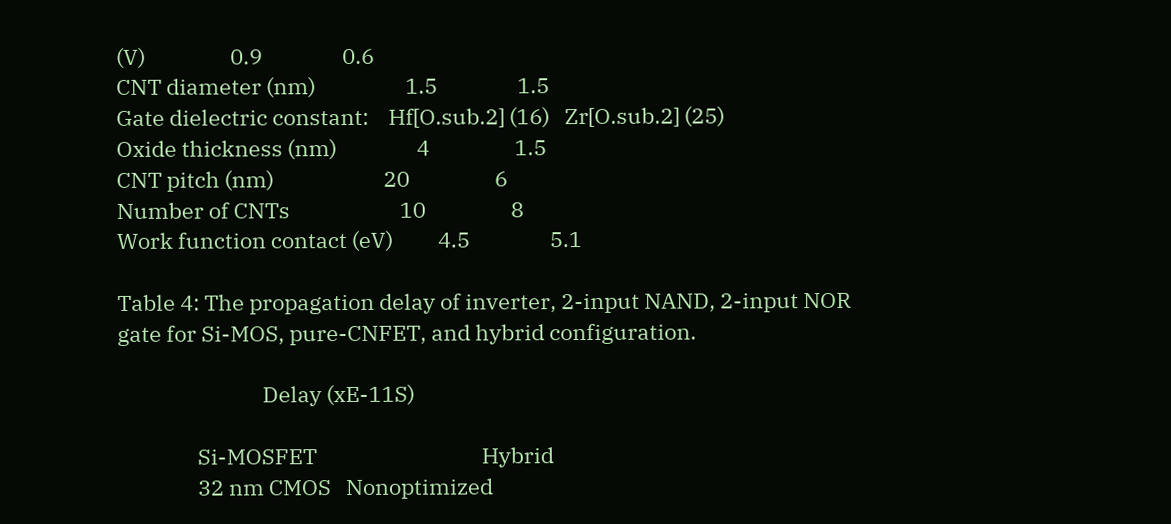(V)                 0.9                0.6
CNT diameter (nm)                  1.5                1.5
Gate dielectric constant:    Hf[O.sub.2] (16)   Zr[O.sub.2] (25)
Oxide thickness (nm)                4                 1.5
CNT pitch (nm)                      20                 6
Number of CNTs                      10                 8
Work function contact (eV)         4.5                5.1

Table 4: The propagation delay of inverter, 2-input NAND, 2-input NOR
gate for Si-MOS, pure-CNFET, and hybrid configuration.

                             Delay (xE-11S)

                Si-MOSFET                                 Hybrid
                32 nm CMOS   Nonoptimized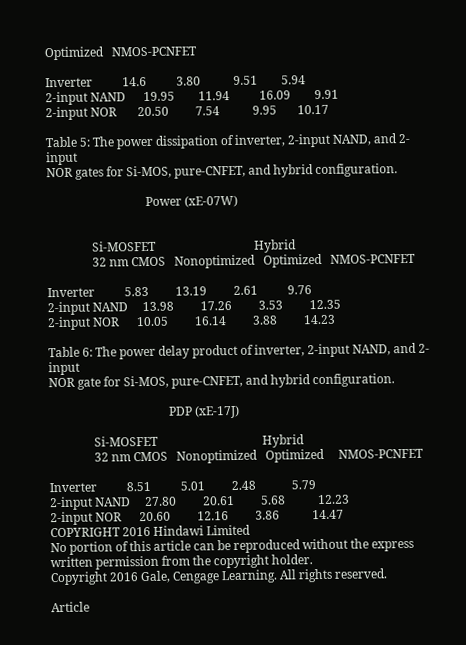Optimized   NMOS-PCNFET

Inverter          14.6          3.80           9.51        5.94
2-input NAND      19.95        11.94          16.09        9.91
2-input NOR       20.50         7.54           9.95       10.17

Table 5: The power dissipation of inverter, 2-input NAND, and 2-input
NOR gates for Si-MOS, pure-CNFET, and hybrid configuration.

                                 Power (xE-07W)


               Si-MOSFET                                 Hybrid
               32 nm CMOS   Nonoptimized   Optimized   NMOS-PCNFET

Inverter          5.83         13.19         2.61          9.76
2-input NAND     13.98         17.26         3.53         12.35
2-input NOR      10.05         16.14         3.88         14.23

Table 6: The power delay product of inverter, 2-input NAND, and 2-input
NOR gate for Si-MOS, pure-CNFET, and hybrid configuration.

                                        PDP (xE-17J)

               Si-MOSFET                                   Hybrid
               32 nm CMOS   Nonoptimized   Optimized     NMOS-PCNFET

Inverter          8.51          5.01         2.48            5.79
2-input NAND     27.80         20.61         5.68           12.23
2-input NOR      20.60         12.16         3.86           14.47
COPYRIGHT 2016 Hindawi Limited
No portion of this article can be reproduced without the express written permission from the copyright holder.
Copyright 2016 Gale, Cengage Learning. All rights reserved.

Article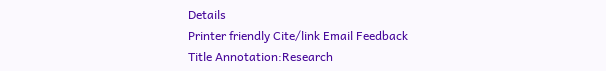Details
Printer friendly Cite/link Email Feedback
Title Annotation:Research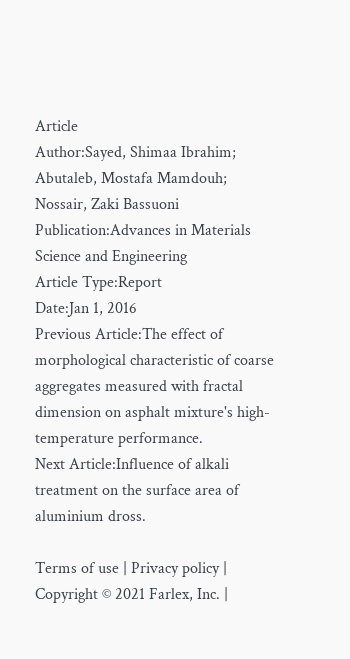Article
Author:Sayed, Shimaa Ibrahim; Abutaleb, Mostafa Mamdouh; Nossair, Zaki Bassuoni
Publication:Advances in Materials Science and Engineering
Article Type:Report
Date:Jan 1, 2016
Previous Article:The effect of morphological characteristic of coarse aggregates measured with fractal dimension on asphalt mixture's high-temperature performance.
Next Article:Influence of alkali treatment on the surface area of aluminium dross.

Terms of use | Privacy policy | Copyright © 2021 Farlex, Inc. |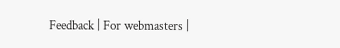Feedback | For webmasters |